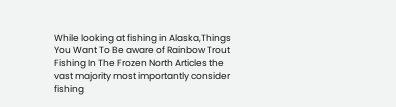While looking at fishing in Alaska,Things You Want To Be aware of Rainbow Trout Fishing In The Frozen North Articles the vast majority most importantly consider fishing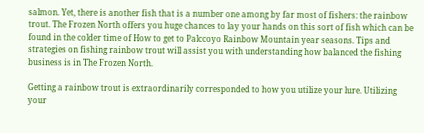salmon. Yet, there is another fish that is a number one among by far most of fishers: the rainbow trout. The Frozen North offers you huge chances to lay your hands on this sort of fish which can be found in the colder time of How to get to Palccoyo Rainbow Mountain year seasons. Tips and strategies on fishing rainbow trout will assist you with understanding how balanced the fishing business is in The Frozen North.

Getting a rainbow trout is extraordinarily corresponded to how you utilize your lure. Utilizing your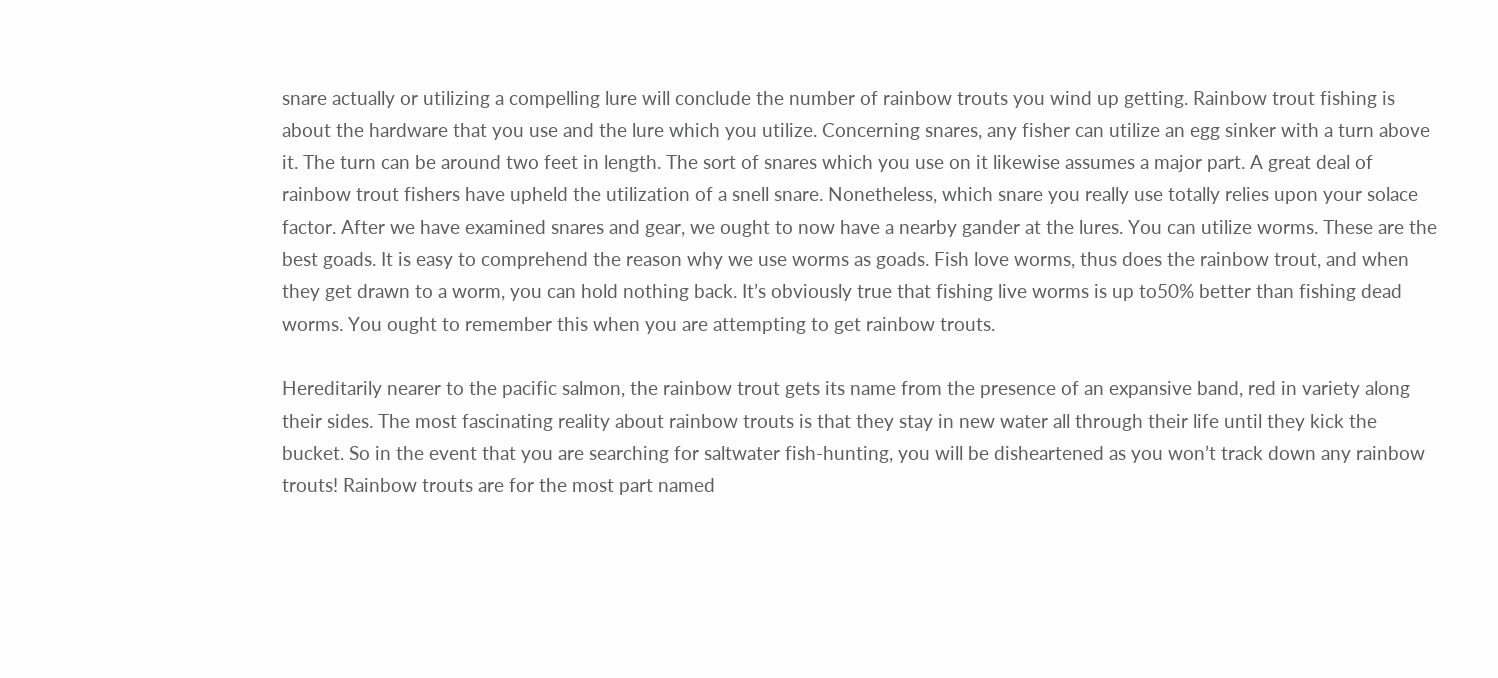snare actually or utilizing a compelling lure will conclude the number of rainbow trouts you wind up getting. Rainbow trout fishing is about the hardware that you use and the lure which you utilize. Concerning snares, any fisher can utilize an egg sinker with a turn above it. The turn can be around two feet in length. The sort of snares which you use on it likewise assumes a major part. A great deal of rainbow trout fishers have upheld the utilization of a snell snare. Nonetheless, which snare you really use totally relies upon your solace factor. After we have examined snares and gear, we ought to now have a nearby gander at the lures. You can utilize worms. These are the best goads. It is easy to comprehend the reason why we use worms as goads. Fish love worms, thus does the rainbow trout, and when they get drawn to a worm, you can hold nothing back. It’s obviously true that fishing live worms is up to50% better than fishing dead worms. You ought to remember this when you are attempting to get rainbow trouts.

Hereditarily nearer to the pacific salmon, the rainbow trout gets its name from the presence of an expansive band, red in variety along their sides. The most fascinating reality about rainbow trouts is that they stay in new water all through their life until they kick the bucket. So in the event that you are searching for saltwater fish-hunting, you will be disheartened as you won’t track down any rainbow trouts! Rainbow trouts are for the most part named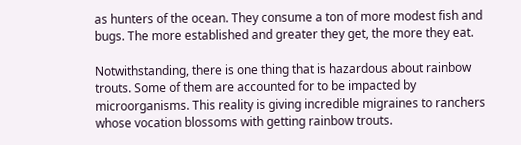as hunters of the ocean. They consume a ton of more modest fish and bugs. The more established and greater they get, the more they eat.

Notwithstanding, there is one thing that is hazardous about rainbow trouts. Some of them are accounted for to be impacted by microorganisms. This reality is giving incredible migraines to ranchers whose vocation blossoms with getting rainbow trouts.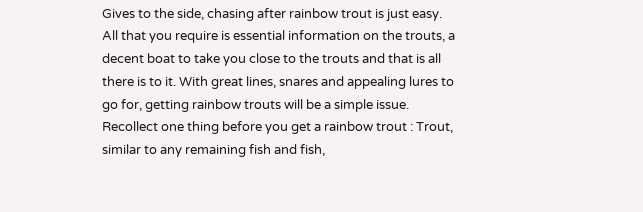Gives to the side, chasing after rainbow trout is just easy. All that you require is essential information on the trouts, a decent boat to take you close to the trouts and that is all there is to it. With great lines, snares and appealing lures to go for, getting rainbow trouts will be a simple issue. Recollect one thing before you get a rainbow trout : Trout, similar to any remaining fish and fish,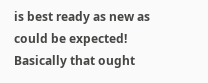is best ready as new as could be expected! Basically that ought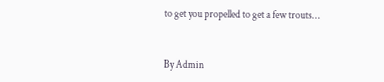to get you propelled to get a few trouts…


By Admin